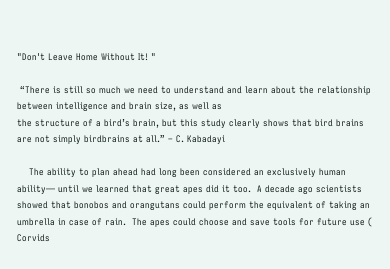"Don't Leave Home Without It! "

 “There is still so much we need to understand and learn about the relationship between intelligence and brain size, as well as
the structure of a bird’s brain, but this study clearly shows that bird brains are not simply birdbrains at all.” – C. Kabadayi

    The ability to plan ahead had long been considered an exclusively human ability— until we learned that great apes did it too.  A decade ago scientists showed that bonobos and orangutans could perform the equivalent of taking an umbrella in case of rain.  The apes could choose and save tools for future use (  Corvids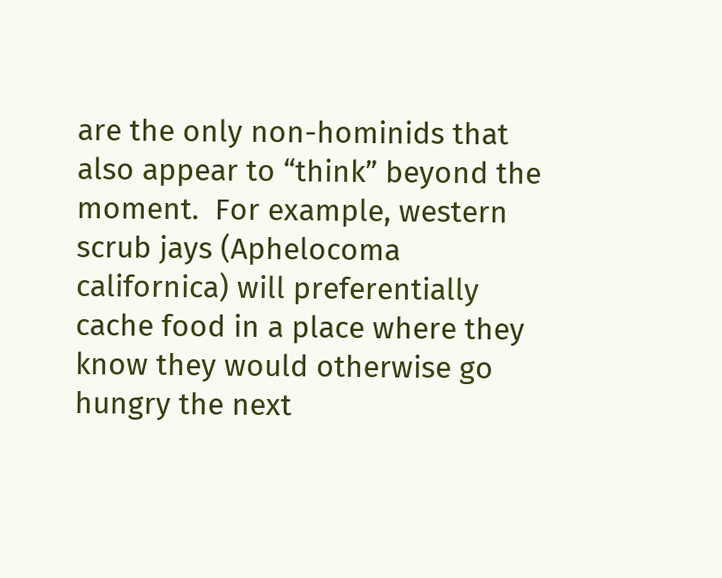are the only non-hominids that also appear to “think” beyond the moment.  For example, western scrub jays (Aphelocoma californica) will preferentially cache food in a place where they know they would otherwise go hungry the next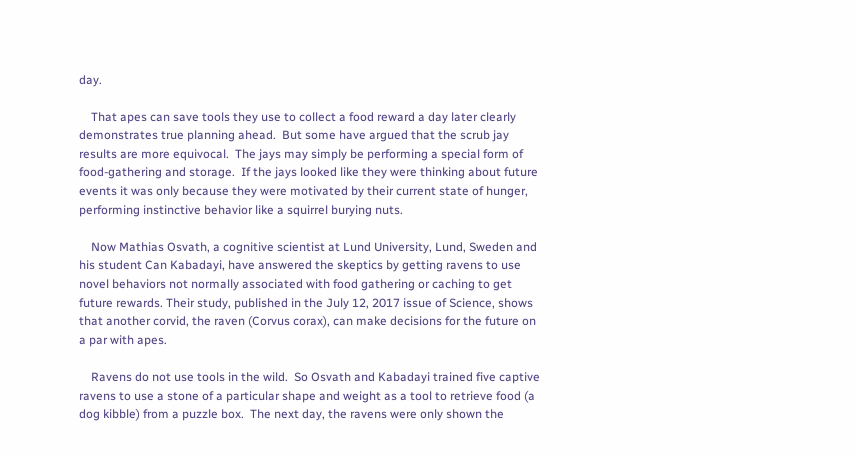day.

    That apes can save tools they use to collect a food reward a day later clearly demonstrates true planning ahead.  But some have argued that the scrub jay results are more equivocal.  The jays may simply be performing a special form of food-gathering and storage.  If the jays looked like they were thinking about future events it was only because they were motivated by their current state of hunger, performing instinctive behavior like a squirrel burying nuts.

    Now Mathias Osvath, a cognitive scientist at Lund University, Lund, Sweden and his student Can Kabadayi, have answered the skeptics by getting ravens to use novel behaviors not normally associated with food gathering or caching to get future rewards. Their study, published in the July 12, 2017 issue of Science, shows that another corvid, the raven (Corvus corax), can make decisions for the future on a par with apes.

    Ravens do not use tools in the wild.  So Osvath and Kabadayi trained five captive ravens to use a stone of a particular shape and weight as a tool to retrieve food (a dog kibble) from a puzzle box.  The next day, the ravens were only shown the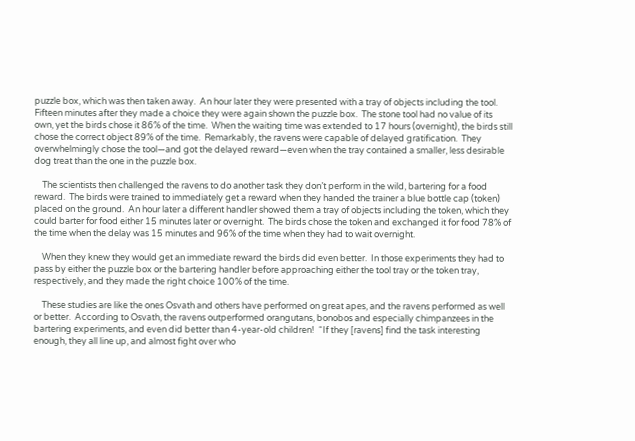puzzle box, which was then taken away.  An hour later they were presented with a tray of objects including the tool.  Fifteen minutes after they made a choice they were again shown the puzzle box.  The stone tool had no value of its own, yet the birds chose it 86% of the time.  When the waiting time was extended to 17 hours (overnight), the birds still chose the correct object 89% of the time.  Remarkably, the ravens were capable of delayed gratification.  They overwhelmingly chose the tool—and got the delayed reward—even when the tray contained a smaller, less desirable dog treat than the one in the puzzle box.

    The scientists then challenged the ravens to do another task they don’t perform in the wild, bartering for a food reward.  The birds were trained to immediately get a reward when they handed the trainer a blue bottle cap (token) placed on the ground.  An hour later a different handler showed them a tray of objects including the token, which they could barter for food either 15 minutes later or overnight.  The birds chose the token and exchanged it for food 78% of the time when the delay was 15 minutes and 96% of the time when they had to wait overnight.

    When they knew they would get an immediate reward the birds did even better.  In those experiments they had to pass by either the puzzle box or the bartering handler before approaching either the tool tray or the token tray, respectively, and they made the right choice 100% of the time.

    These studies are like the ones Osvath and others have performed on great apes, and the ravens performed as well or better.  According to Osvath, the ravens outperformed orangutans, bonobos and especially chimpanzees in the bartering experiments, and even did better than 4-year-old children!  “If they [ravens] find the task interesting enough, they all line up, and almost fight over who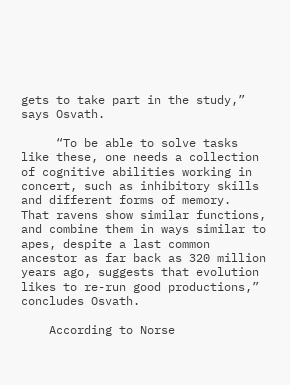gets to take part in the study,” says Osvath.

     “To be able to solve tasks like these, one needs a collection of cognitive abilities working in concert, such as inhibitory skills and different forms of memory.  That ravens show similar functions, and combine them in ways similar to apes, despite a last common ancestor as far back as 320 million years ago, suggests that evolution likes to re-run good productions,” concludes Osvath.

    According to Norse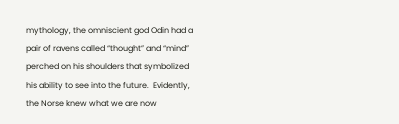mythology, the omniscient god Odin had a pair of ravens called “thought” and “mind” perched on his shoulders that symbolized his ability to see into the future.  Evidently, the Norse knew what we are now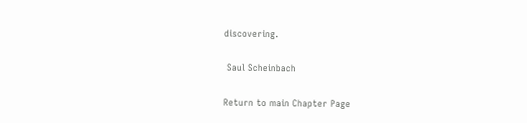discovering.

 Saul Scheinbach

Return to main Chapter Page